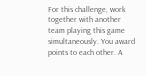For this challenge, work together with another team playing this game simultaneously. You award points to each other. A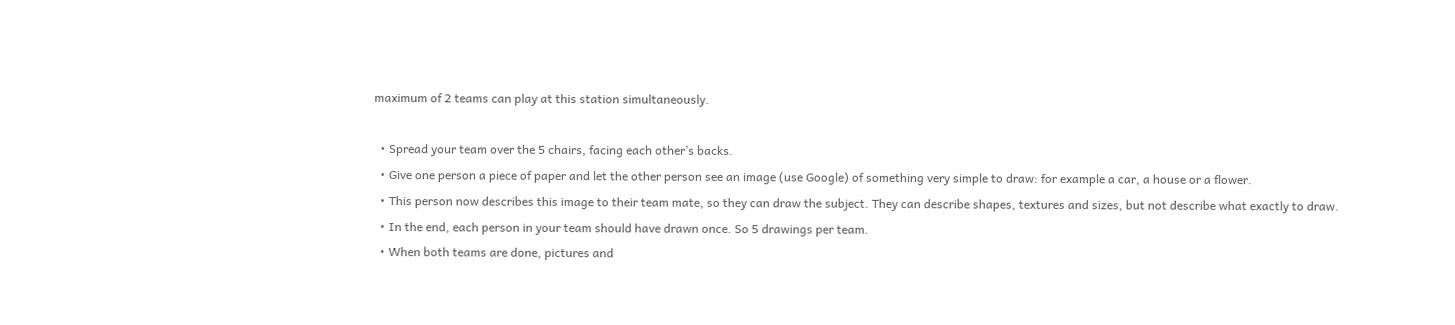maximum of 2 teams can play at this station simultaneously.

  • Spread your team over the 5 chairs, facing each other’s backs.
  • Give one person a piece of paper and let the other person see an image (use Google) of something very simple to draw: for example a car, a house or a flower.
  • This person now describes this image to their team mate, so they can draw the subject. They can describe shapes, textures and sizes, but not describe what exactly to draw.
  • In the end, each person in your team should have drawn once. So 5 drawings per team.
  • When both teams are done, pictures and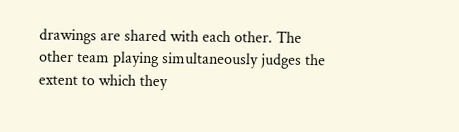drawings are shared with each other. The other team playing simultaneously judges the extent to which they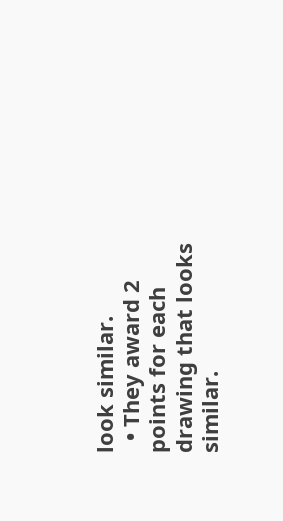look similar.
  • They award 2 points for each drawing that looks similar.